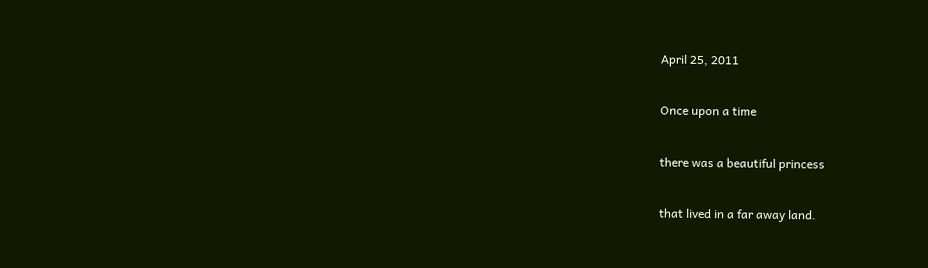April 25, 2011

Once upon a time

there was a beautiful princess

that lived in a far away land.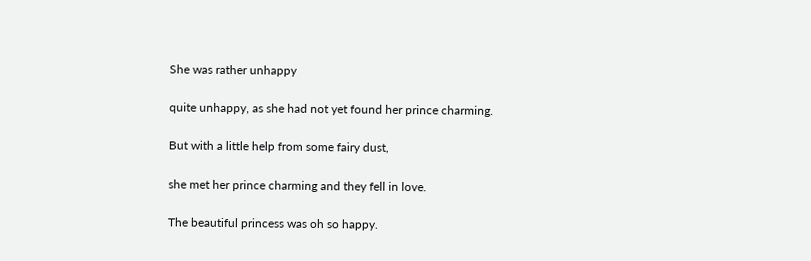She was rather unhappy

quite unhappy, as she had not yet found her prince charming.

But with a little help from some fairy dust,

she met her prince charming and they fell in love.

The beautiful princess was oh so happy.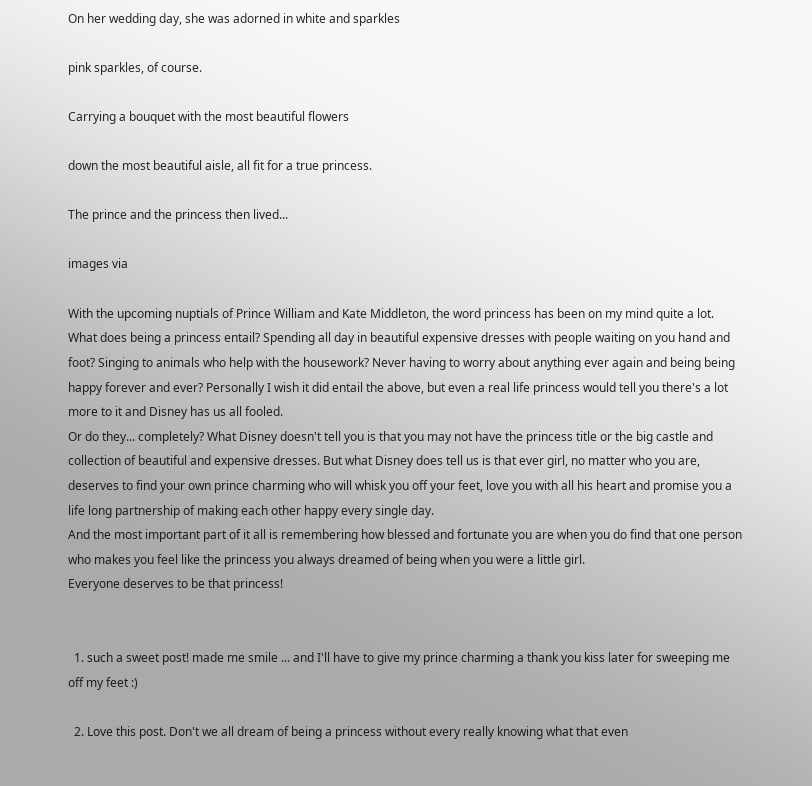On her wedding day, she was adorned in white and sparkles

pink sparkles, of course.

Carrying a bouquet with the most beautiful flowers

down the most beautiful aisle, all fit for a true princess.

The prince and the princess then lived...

images via

With the upcoming nuptials of Prince William and Kate Middleton, the word princess has been on my mind quite a lot. What does being a princess entail? Spending all day in beautiful expensive dresses with people waiting on you hand and foot? Singing to animals who help with the housework? Never having to worry about anything ever again and being being happy forever and ever? Personally I wish it did entail the above, but even a real life princess would tell you there's a lot more to it and Disney has us all fooled.
Or do they... completely? What Disney doesn't tell you is that you may not have the princess title or the big castle and collection of beautiful and expensive dresses. But what Disney does tell us is that ever girl, no matter who you are, deserves to find your own prince charming who will whisk you off your feet, love you with all his heart and promise you a life long partnership of making each other happy every single day.
And the most important part of it all is remembering how blessed and fortunate you are when you do find that one person who makes you feel like the princess you always dreamed of being when you were a little girl.
Everyone deserves to be that princess!


  1. such a sweet post! made me smile ... and I'll have to give my prince charming a thank you kiss later for sweeping me off my feet :)

  2. Love this post. Don't we all dream of being a princess without every really knowing what that even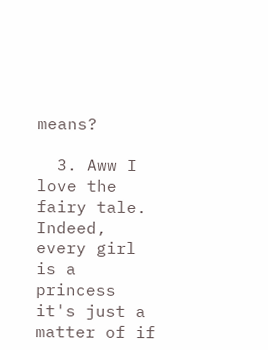means?

  3. Aww I love the fairy tale. Indeed, every girl is a princess it's just a matter of if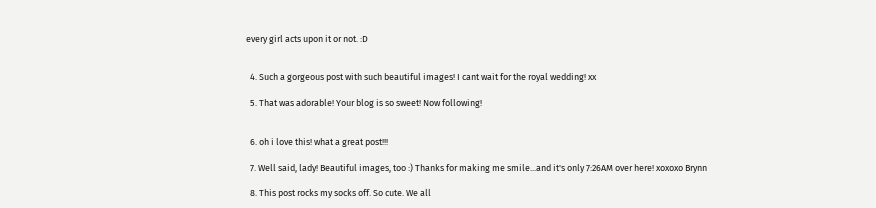every girl acts upon it or not. :D


  4. Such a gorgeous post with such beautiful images! I cant wait for the royal wedding! xx

  5. That was adorable! Your blog is so sweet! Now following!


  6. oh i love this! what a great post!!!

  7. Well said, lady! Beautiful images, too :) Thanks for making me smile...and it's only 7:26AM over here! xoxoxo Brynn

  8. This post rocks my socks off. So cute. We all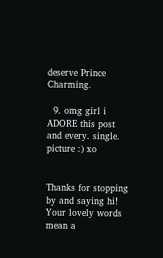deserve Prince Charming.

  9. omg girl i ADORE this post and every. single. picture :) xo


Thanks for stopping by and saying hi! Your lovely words mean a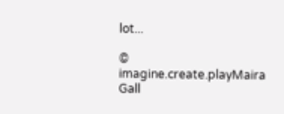lot...

© imagine.create.playMaira Gall